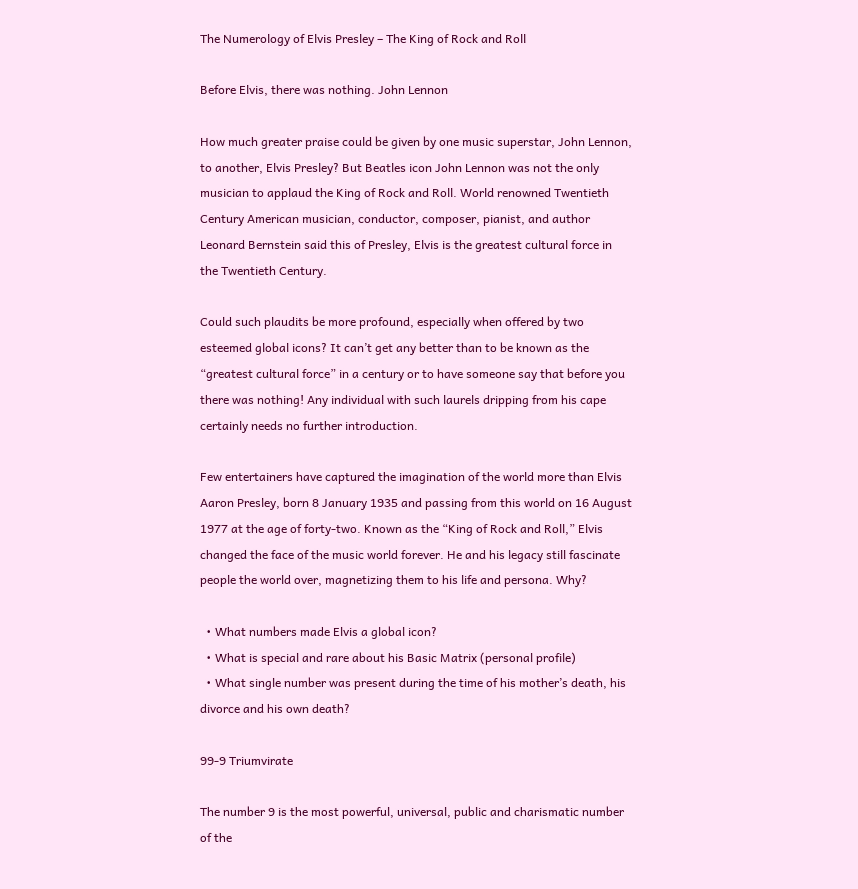The Numerology of Elvis Presley – The King of Rock and Roll

Before Elvis, there was nothing. John Lennon

How much greater praise could be given by one music superstar, John Lennon, to another, Elvis Presley? But Beatles icon John Lennon was not the only musician to applaud the King of Rock and Roll. World renowned Twentieth Century American musician, conductor, composer, pianist, and author Leonard Bernstein said this of Presley, Elvis is the greatest cultural force in the Twentieth Century.

Could such plaudits be more profound, especially when offered by two esteemed global icons? It can’t get any better than to be known as the “greatest cultural force” in a century or to have someone say that before you there was nothing! Any individual with such laurels dripping from his cape certainly needs no further introduction.

Few entertainers have captured the imagination of the world more than Elvis Aaron Presley, born 8 January 1935 and passing from this world on 16 August 1977 at the age of forty-two. Known as the “King of Rock and Roll,” Elvis changed the face of the music world forever. He and his legacy still fascinate people the world over, magnetizing them to his life and persona. Why?

  • What numbers made Elvis a global icon?
  • What is special and rare about his Basic Matrix (personal profile)
  • What single number was present during the time of his mother’s death, his divorce and his own death?

99-9 Triumvirate

The number 9 is the most powerful, universal, public and charismatic number of the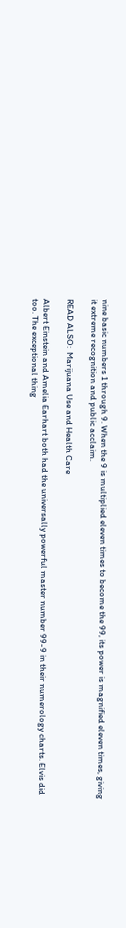nine basic numbers 1 through 9. When the 9 is multiplied eleven times to become the 99, its power is magnified eleven times, giving it extreme recognition and public acclaim.

READ ALSO:  Marijuana Use and Health Care

Albert Einstein and Amelia Earhart both had the universally powerful master number 99-9 in their numerology charts. Elvis did too. The exceptional thing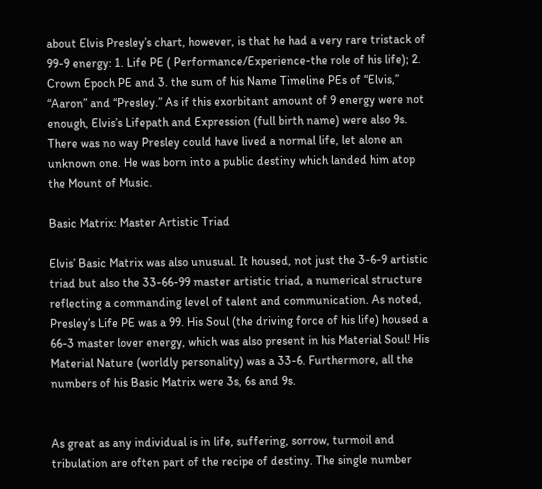about Elvis Presley’s chart, however, is that he had a very rare tristack of 99-9 energy: 1. Life PE ( Performance/Experience-the role of his life); 2. Crown Epoch PE and 3. the sum of his Name Timeline PEs of “Elvis,” “Aaron” and “Presley.” As if this exorbitant amount of 9 energy were not enough, Elvis’s Lifepath and Expression (full birth name) were also 9s. There was no way Presley could have lived a normal life, let alone an unknown one. He was born into a public destiny which landed him atop the Mount of Music.

Basic Matrix: Master Artistic Triad

Elvis’ Basic Matrix was also unusual. It housed, not just the 3-6-9 artistic triad but also the 33-66-99 master artistic triad, a numerical structure reflecting a commanding level of talent and communication. As noted, Presley’s Life PE was a 99. His Soul (the driving force of his life) housed a 66-3 master lover energy, which was also present in his Material Soul! His Material Nature (worldly personality) was a 33-6. Furthermore, all the numbers of his Basic Matrix were 3s, 6s and 9s.


As great as any individual is in life, suffering, sorrow, turmoil and tribulation are often part of the recipe of destiny. The single number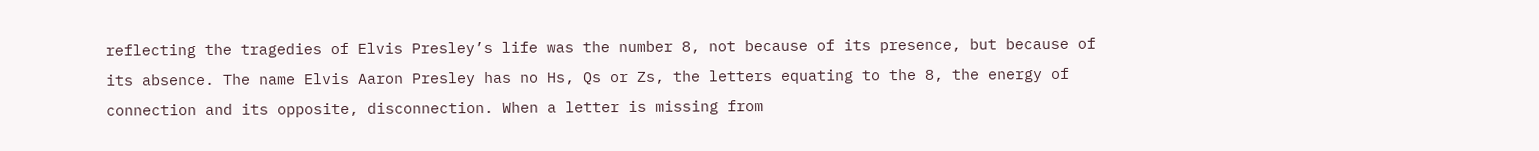reflecting the tragedies of Elvis Presley’s life was the number 8, not because of its presence, but because of its absence. The name Elvis Aaron Presley has no Hs, Qs or Zs, the letters equating to the 8, the energy of connection and its opposite, disconnection. When a letter is missing from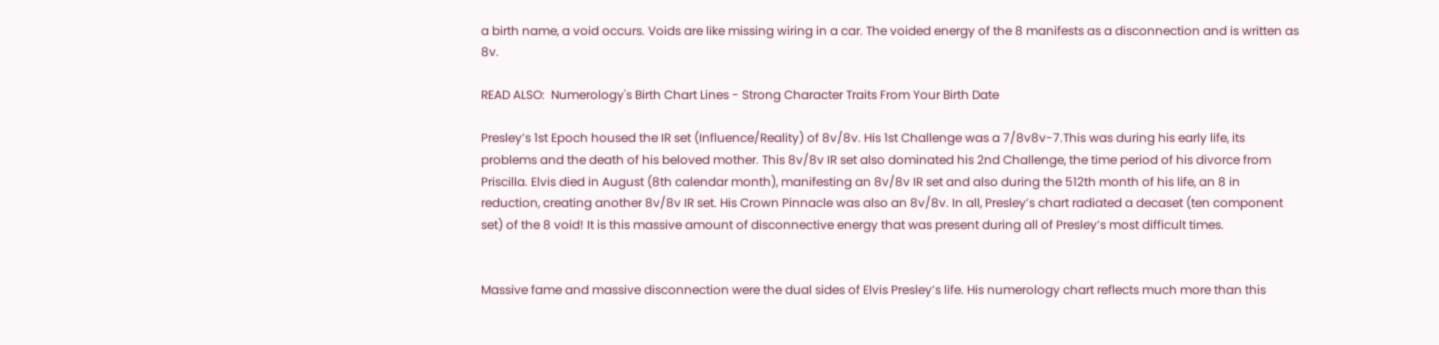a birth name, a void occurs. Voids are like missing wiring in a car. The voided energy of the 8 manifests as a disconnection and is written as 8v.

READ ALSO:  Numerology's Birth Chart Lines - Strong Character Traits From Your Birth Date

Presley’s 1st Epoch housed the IR set (Influence/Reality) of 8v/8v. His 1st Challenge was a 7/8v8v-7.This was during his early life, its problems and the death of his beloved mother. This 8v/8v IR set also dominated his 2nd Challenge, the time period of his divorce from Priscilla. Elvis died in August (8th calendar month), manifesting an 8v/8v IR set and also during the 512th month of his life, an 8 in reduction, creating another 8v/8v IR set. His Crown Pinnacle was also an 8v/8v. In all, Presley’s chart radiated a decaset (ten component set) of the 8 void! It is this massive amount of disconnective energy that was present during all of Presley’s most difficult times.


Massive fame and massive disconnection were the dual sides of Elvis Presley’s life. His numerology chart reflects much more than this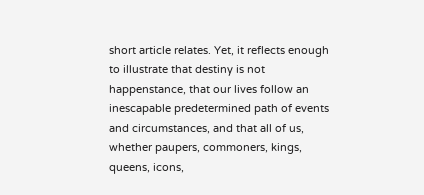short article relates. Yet, it reflects enough to illustrate that destiny is not happenstance, that our lives follow an inescapable predetermined path of events and circumstances, and that all of us, whether paupers, commoners, kings, queens, icons,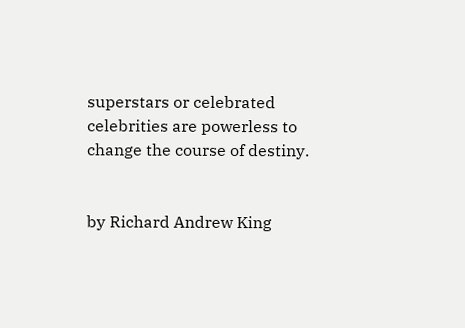superstars or celebrated celebrities are powerless to change the course of destiny.


by Richard Andrew King